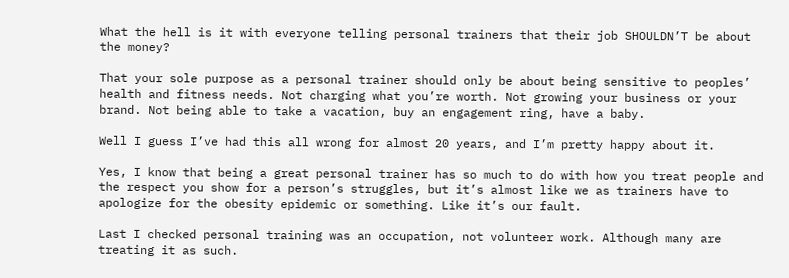What the hell is it with everyone telling personal trainers that their job SHOULDN’T be about the money?

That your sole purpose as a personal trainer should only be about being sensitive to peoples’ health and fitness needs. Not charging what you’re worth. Not growing your business or your brand. Not being able to take a vacation, buy an engagement ring, have a baby.

Well I guess I’ve had this all wrong for almost 20 years, and I’m pretty happy about it.

Yes, I know that being a great personal trainer has so much to do with how you treat people and the respect you show for a person’s struggles, but it’s almost like we as trainers have to apologize for the obesity epidemic or something. Like it’s our fault.

Last I checked personal training was an occupation, not volunteer work. Although many are treating it as such.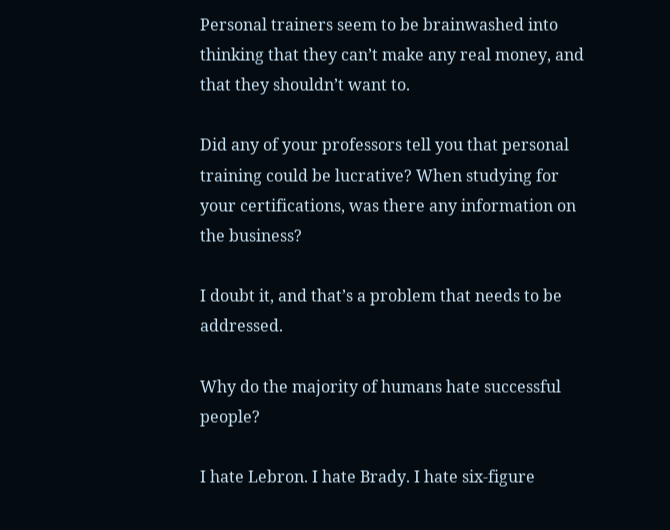Personal trainers seem to be brainwashed into thinking that they can’t make any real money, and that they shouldn’t want to.

Did any of your professors tell you that personal training could be lucrative? When studying for your certifications, was there any information on the business?

I doubt it, and that’s a problem that needs to be addressed.

Why do the majority of humans hate successful people?

I hate Lebron. I hate Brady. I hate six-figure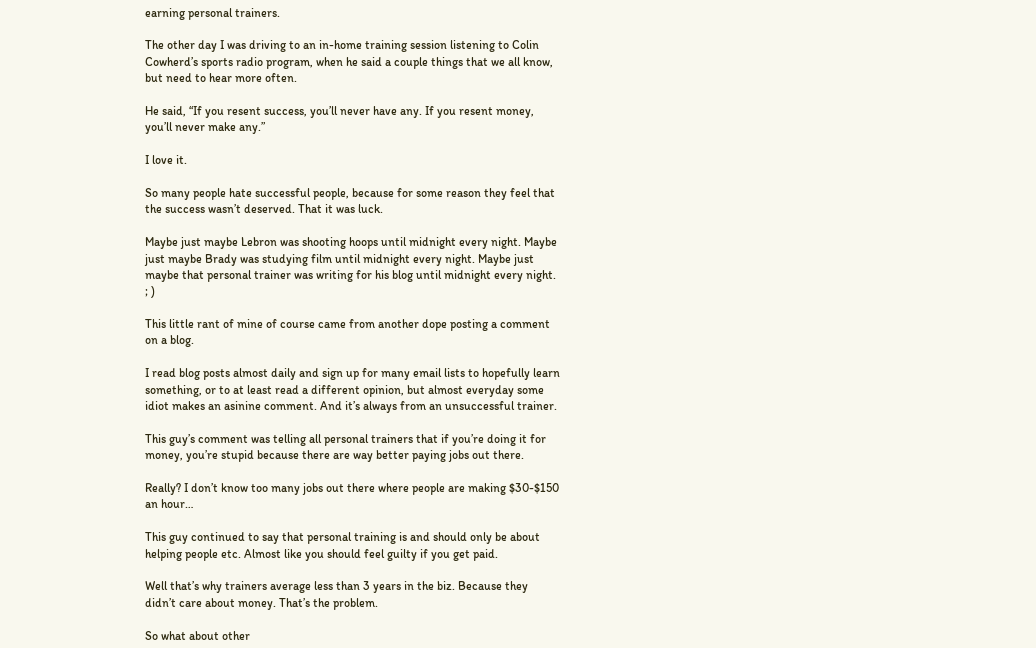earning personal trainers.

The other day I was driving to an in-home training session listening to Colin Cowherd’s sports radio program, when he said a couple things that we all know, but need to hear more often.

He said, “If you resent success, you’ll never have any. If you resent money, you’ll never make any.”

I love it.

So many people hate successful people, because for some reason they feel that the success wasn’t deserved. That it was luck.

Maybe just maybe Lebron was shooting hoops until midnight every night. Maybe just maybe Brady was studying film until midnight every night. Maybe just maybe that personal trainer was writing for his blog until midnight every night. ; )

This little rant of mine of course came from another dope posting a comment on a blog.

I read blog posts almost daily and sign up for many email lists to hopefully learn something, or to at least read a different opinion, but almost everyday some idiot makes an asinine comment. And it’s always from an unsuccessful trainer.

This guy’s comment was telling all personal trainers that if you’re doing it for money, you’re stupid because there are way better paying jobs out there.

Really? I don’t know too many jobs out there where people are making $30-$150 an hour…

This guy continued to say that personal training is and should only be about helping people etc. Almost like you should feel guilty if you get paid.

Well that’s why trainers average less than 3 years in the biz. Because they didn’t care about money. That’s the problem.

So what about other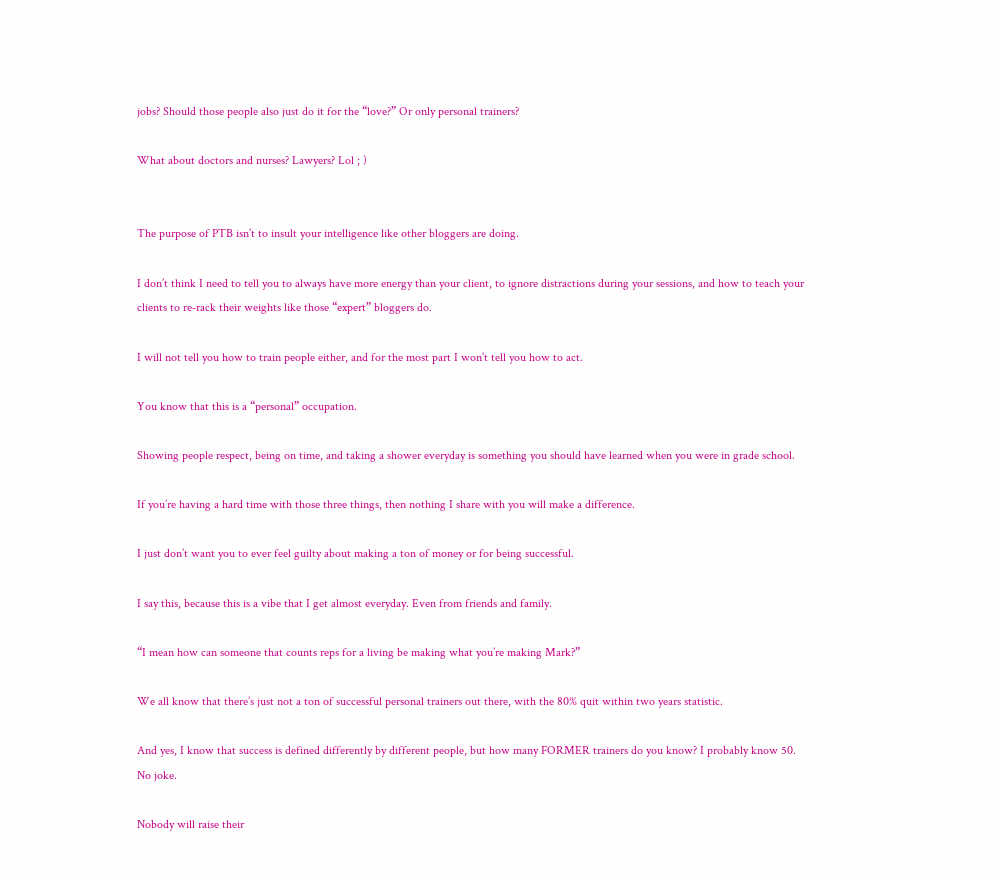jobs? Should those people also just do it for the “love?” Or only personal trainers?

What about doctors and nurses? Lawyers? Lol ; )


The purpose of PTB isn’t to insult your intelligence like other bloggers are doing.

I don’t think I need to tell you to always have more energy than your client, to ignore distractions during your sessions, and how to teach your clients to re-rack their weights like those “expert” bloggers do.

I will not tell you how to train people either, and for the most part I won’t tell you how to act.

You know that this is a “personal” occupation.

Showing people respect, being on time, and taking a shower everyday is something you should have learned when you were in grade school.

If you’re having a hard time with those three things, then nothing I share with you will make a difference.

I just don’t want you to ever feel guilty about making a ton of money or for being successful.

I say this, because this is a vibe that I get almost everyday. Even from friends and family.

“I mean how can someone that counts reps for a living be making what you’re making Mark?”

We all know that there’s just not a ton of successful personal trainers out there, with the 80% quit within two years statistic.

And yes, I know that success is defined differently by different people, but how many FORMER trainers do you know? I probably know 50. No joke.

Nobody will raise their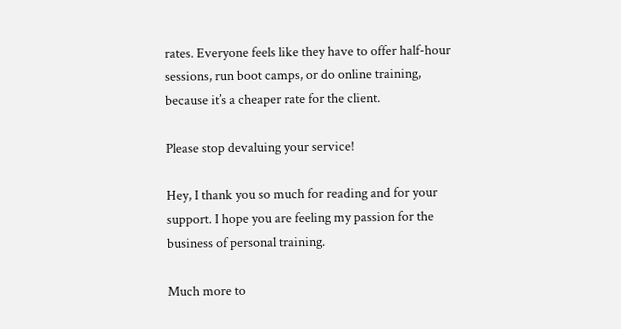rates. Everyone feels like they have to offer half-hour sessions, run boot camps, or do online training, because it’s a cheaper rate for the client.

Please stop devaluing your service!

Hey, I thank you so much for reading and for your support. I hope you are feeling my passion for the business of personal training.

Much more to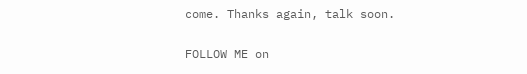come. Thanks again, talk soon.

FOLLOW ME on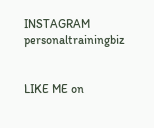INSTAGRAM personaltrainingbiz


LIKE ME on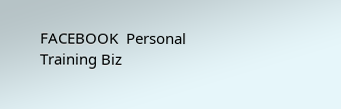FACEBOOK  Personal Training Biz